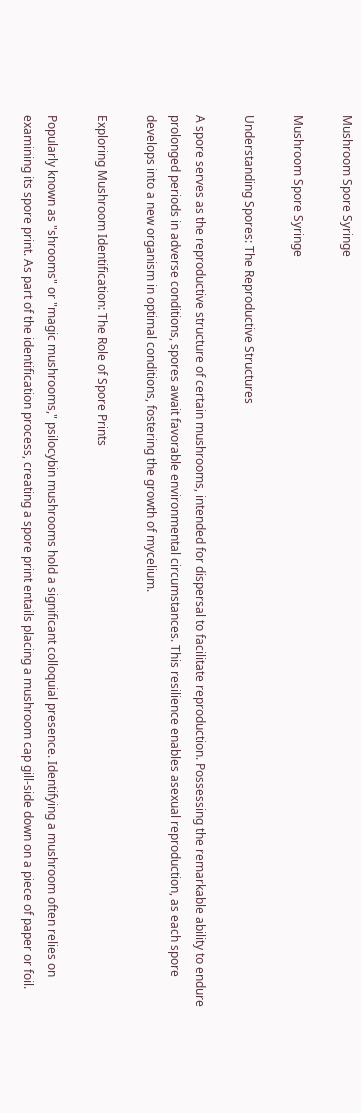Mushroom Spore Syringe

Mushroom Spore Syringe

Understanding Spores: The Reproductive Structures

A spore serves as the reproductive structure of certain mushrooms, intended for dispersal to facilitate reproduction. Possessing the remarkable ability to endure prolonged periods in adverse conditions, spores await favorable environmental circumstances. This resilience enables asexual reproduction, as each spore develops into a new organism in optimal conditions, fostering the growth of mycelium.

Exploring Mushroom Identification: The Role of Spore Prints

Popularly known as "shrooms" or "magic mushrooms," psilocybin mushrooms hold a significant colloquial presence. Identifying a mushroom often relies on examining its spore print. As part of the identification process, creating a spore print entails placing a mushroom cap gill-side down on a piece of paper or foil.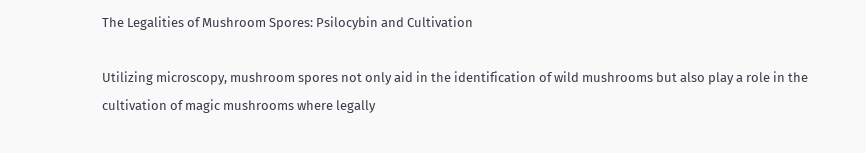The Legalities of Mushroom Spores: Psilocybin and Cultivation

Utilizing microscopy, mushroom spores not only aid in the identification of wild mushrooms but also play a role in the cultivation of magic mushrooms where legally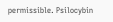permissible. Psilocybin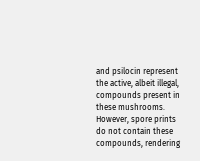and psilocin represent the active, albeit illegal, compounds present in these mushrooms. However, spore prints do not contain these compounds, rendering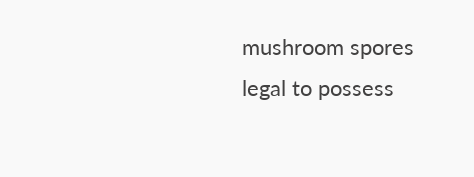mushroom spores legal to possess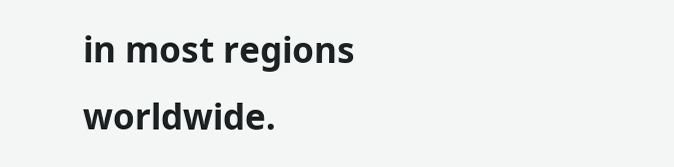in most regions worldwide.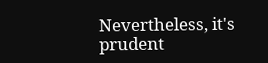Nevertheless, it's prudent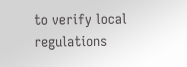to verify local regulations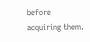before acquiring them.